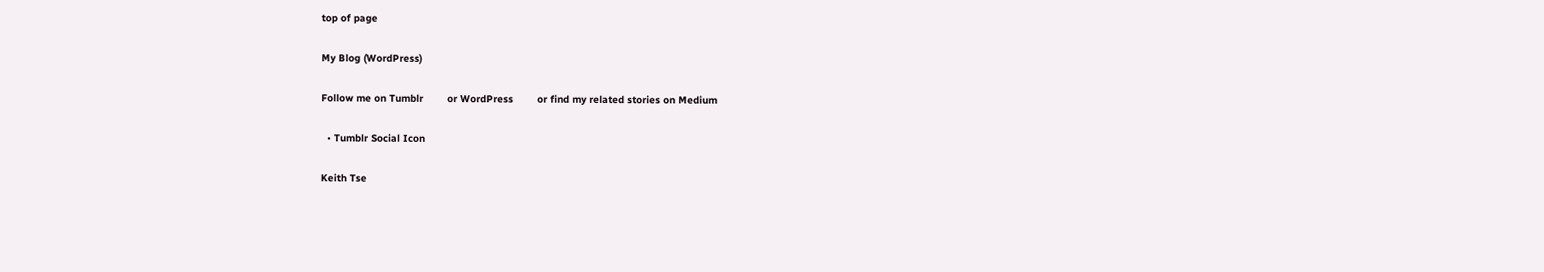top of page

My Blog (WordPress)

Follow me on Tumblr        or WordPress        or find my related stories on Medium

  • Tumblr Social Icon

Keith Tse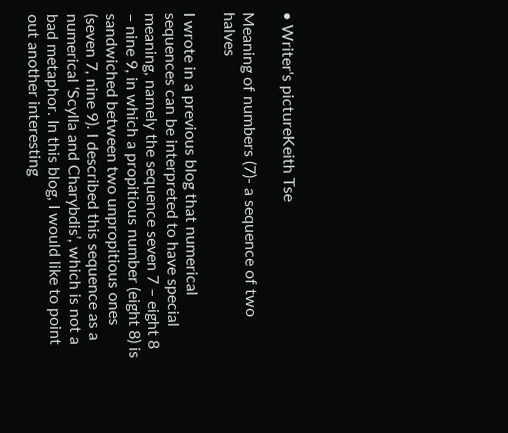• Writer's pictureKeith Tse

Meaning of numbers (7)- a sequence of two halves

I wrote in a previous blog that numerical sequences can be interpreted to have special meaning, namely the sequence seven 7 – eight 8 – nine 9, in which a propitious number (eight 8) is sandwiched between two unpropitious ones (seven 7, nine 9). I described this sequence as a numerical ‘Scylla and Charybdis’, which is not a bad metaphor. In this blog, I would like to point out another interesting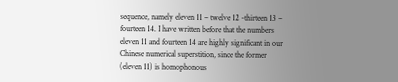sequence, namely eleven 11 – twelve 12 -thirteen 13 – fourteen 14. I have written before that the numbers eleven 11 and fourteen 14 are highly significant in our Chinese numerical superstition, since the former (eleven 11) is homophonous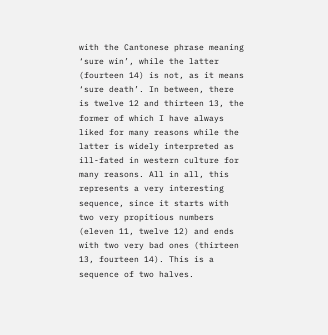with the Cantonese phrase meaning ‘sure win’, while the latter (fourteen 14) is not, as it means ‘sure death’. In between, there is twelve 12 and thirteen 13, the former of which I have always liked for many reasons while the latter is widely interpreted as ill-fated in western culture for many reasons. All in all, this represents a very interesting sequence, since it starts with two very propitious numbers (eleven 11, twelve 12) and ends with two very bad ones (thirteen 13, fourteen 14). This is a sequence of two halves.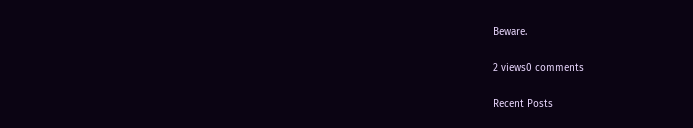Beware.

2 views0 comments

Recent Posts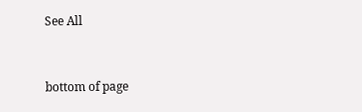See All


bottom of page